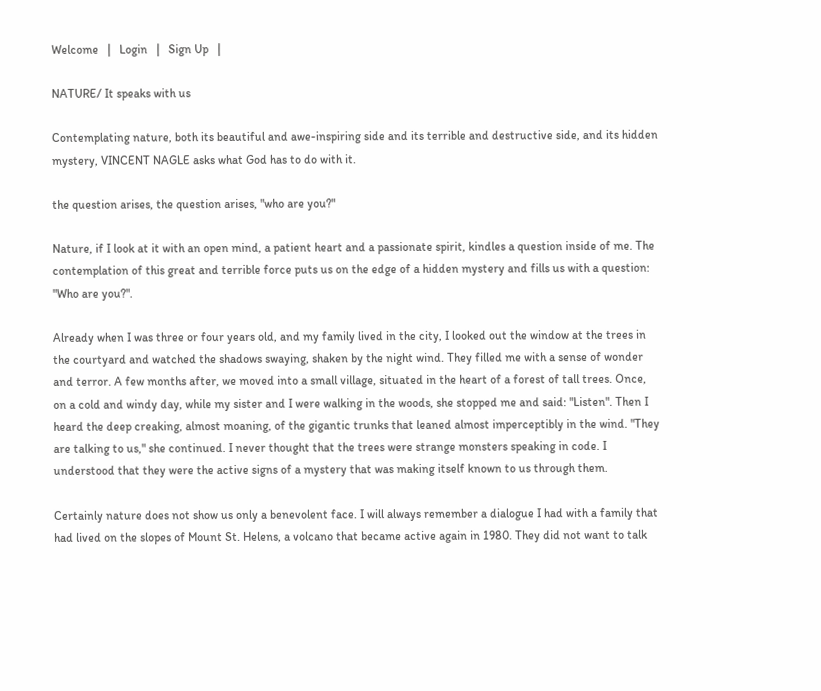Welcome   |   Login   |   Sign Up   |

NATURE/ It speaks with us

Contemplating nature, both its beautiful and awe-inspiring side and its terrible and destructive side, and its hidden mystery, VINCENT NAGLE asks what God has to do with it.

the question arises, the question arises, "who are you?"

Nature, if I look at it with an open mind, a patient heart and a passionate spirit, kindles a question inside of me. The contemplation of this great and terrible force puts us on the edge of a hidden mystery and fills us with a question: "Who are you?".

Already when I was three or four years old, and my family lived in the city, I looked out the window at the trees in the courtyard and watched the shadows swaying, shaken by the night wind. They filled me with a sense of wonder and terror. A few months after, we moved into a small village, situated in the heart of a forest of tall trees. Once, on a cold and windy day, while my sister and I were walking in the woods, she stopped me and said: "Listen". Then I heard the deep creaking, almost moaning, of the gigantic trunks that leaned almost imperceptibly in the wind. "They are talking to us," she continued. I never thought that the trees were strange monsters speaking in code. I understood that they were the active signs of a mystery that was making itself known to us through them.

Certainly nature does not show us only a benevolent face. I will always remember a dialogue I had with a family that had lived on the slopes of Mount St. Helens, a volcano that became active again in 1980. They did not want to talk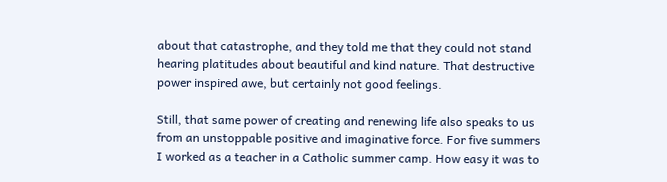about that catastrophe, and they told me that they could not stand hearing platitudes about beautiful and kind nature. That destructive power inspired awe, but certainly not good feelings.

Still, that same power of creating and renewing life also speaks to us from an unstoppable positive and imaginative force. For five summers I worked as a teacher in a Catholic summer camp. How easy it was to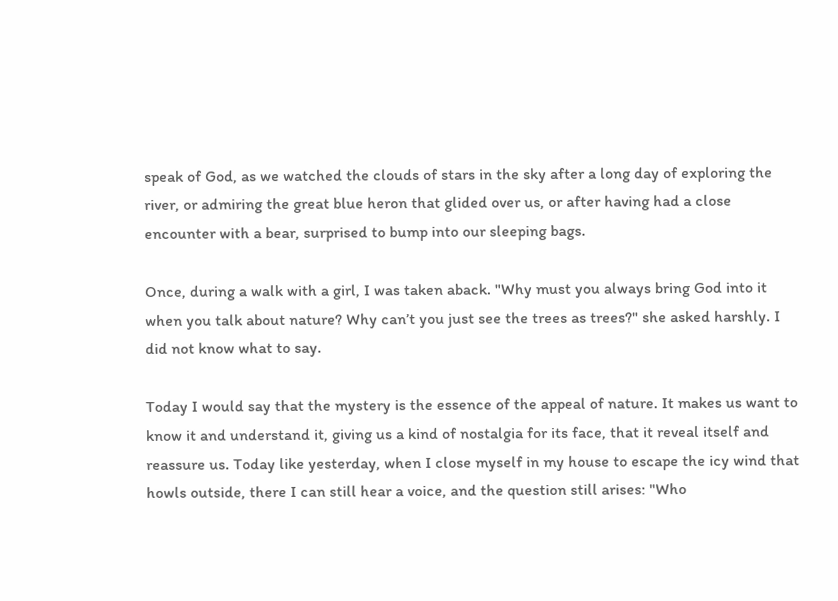speak of God, as we watched the clouds of stars in the sky after a long day of exploring the river, or admiring the great blue heron that glided over us, or after having had a close encounter with a bear, surprised to bump into our sleeping bags.

Once, during a walk with a girl, I was taken aback. "Why must you always bring God into it when you talk about nature? Why can’t you just see the trees as trees?" she asked harshly. I did not know what to say.

Today I would say that the mystery is the essence of the appeal of nature. It makes us want to know it and understand it, giving us a kind of nostalgia for its face, that it reveal itself and reassure us. Today like yesterday, when I close myself in my house to escape the icy wind that howls outside, there I can still hear a voice, and the question still arises: "Who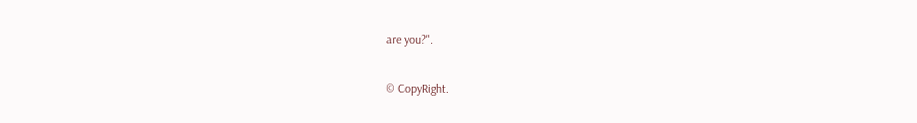are you?".

© CopyRight.